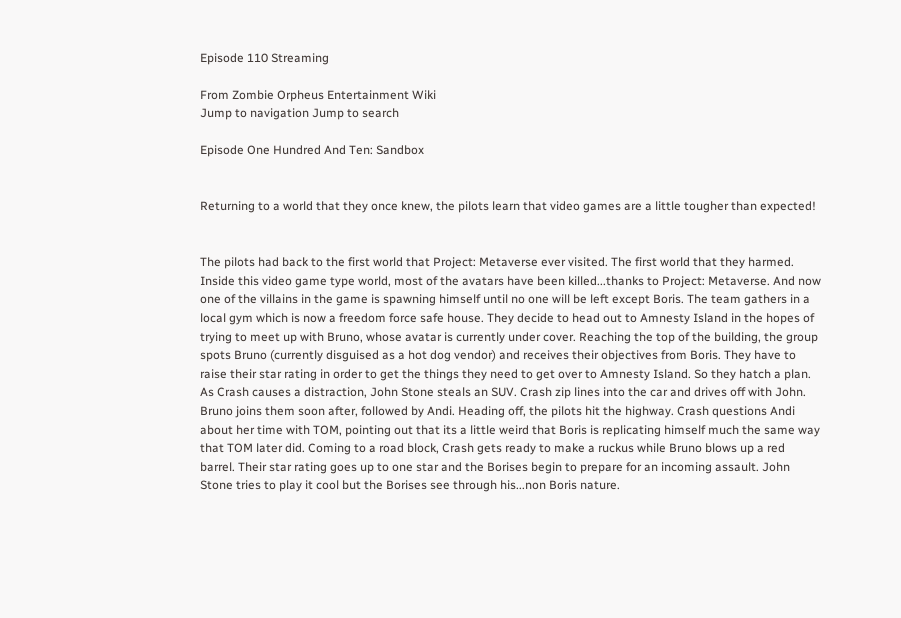Episode 110 Streaming

From Zombie Orpheus Entertainment Wiki
Jump to navigation Jump to search

Episode One Hundred And Ten: Sandbox


Returning to a world that they once knew, the pilots learn that video games are a little tougher than expected!


The pilots had back to the first world that Project: Metaverse ever visited. The first world that they harmed. Inside this video game type world, most of the avatars have been killed...thanks to Project: Metaverse. And now one of the villains in the game is spawning himself until no one will be left except Boris. The team gathers in a local gym which is now a freedom force safe house. They decide to head out to Amnesty Island in the hopes of trying to meet up with Bruno, whose avatar is currently under cover. Reaching the top of the building, the group spots Bruno (currently disguised as a hot dog vendor) and receives their objectives from Boris. They have to raise their star rating in order to get the things they need to get over to Amnesty Island. So they hatch a plan. As Crash causes a distraction, John Stone steals an SUV. Crash zip lines into the car and drives off with John. Bruno joins them soon after, followed by Andi. Heading off, the pilots hit the highway. Crash questions Andi about her time with TOM, pointing out that its a little weird that Boris is replicating himself much the same way that TOM later did. Coming to a road block, Crash gets ready to make a ruckus while Bruno blows up a red barrel. Their star rating goes up to one star and the Borises begin to prepare for an incoming assault. John Stone tries to play it cool but the Borises see through his...non Boris nature.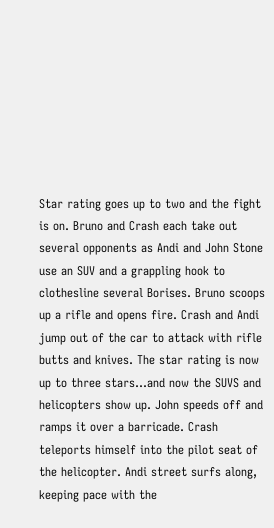Star rating goes up to two and the fight is on. Bruno and Crash each take out several opponents as Andi and John Stone use an SUV and a grappling hook to clothesline several Borises. Bruno scoops up a rifle and opens fire. Crash and Andi jump out of the car to attack with rifle butts and knives. The star rating is now up to three stars...and now the SUVS and helicopters show up. John speeds off and ramps it over a barricade. Crash teleports himself into the pilot seat of the helicopter. Andi street surfs along, keeping pace with the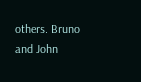others. Bruno and John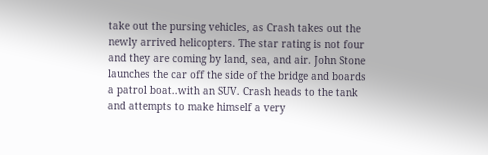take out the pursing vehicles, as Crash takes out the newly arrived helicopters. The star rating is not four and they are coming by land, sea, and air. John Stone launches the car off the side of the bridge and boards a patrol boat..with an SUV. Crash heads to the tank and attempts to make himself a very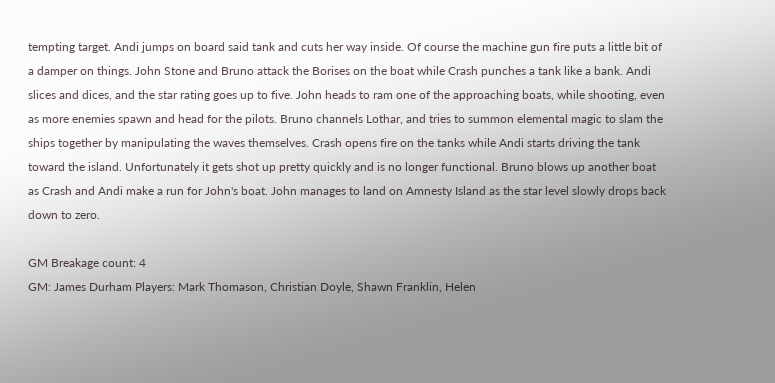tempting target. Andi jumps on board said tank and cuts her way inside. Of course the machine gun fire puts a little bit of a damper on things. John Stone and Bruno attack the Borises on the boat while Crash punches a tank like a bank. Andi slices and dices, and the star rating goes up to five. John heads to ram one of the approaching boats, while shooting, even as more enemies spawn and head for the pilots. Bruno channels Lothar, and tries to summon elemental magic to slam the ships together by manipulating the waves themselves. Crash opens fire on the tanks while Andi starts driving the tank toward the island. Unfortunately it gets shot up pretty quickly and is no longer functional. Bruno blows up another boat as Crash and Andi make a run for John's boat. John manages to land on Amnesty Island as the star level slowly drops back down to zero.

GM Breakage count: 4
GM: James Durham Players: Mark Thomason, Christian Doyle, Shawn Franklin, Helen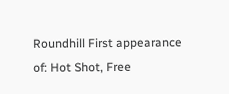Roundhill First appearance of: Hot Shot, Free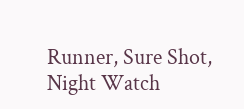Runner, Sure Shot, Night Watch